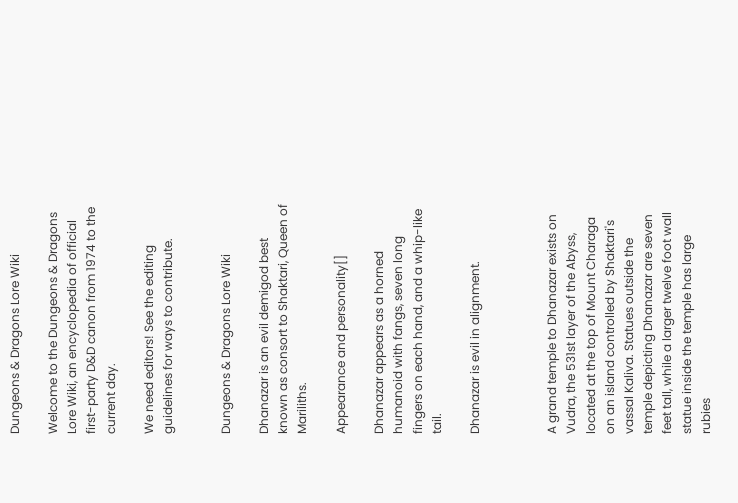Dungeons & Dragons Lore Wiki

Welcome to the Dungeons & Dragons Lore Wiki, an encyclopedia of official first-party D&D canon from 1974 to the current day.

We need editors! See the editing guidelines for ways to contribute.


Dungeons & Dragons Lore Wiki

Dhanazar is an evil demigod best known as consort to Shaktari, Queen of Mariliths.

Appearance and personality[]

Dhanazar appears as a horned humanoid with fangs, seven long fingers on each hand, and a whip-like tail.

Dhanazar is evil in alignment.



A grand temple to Dhanazar exists on Vudra, the 531st layer of the Abyss, located at the top of Mount Charaga on an island controlled by Shaktari's vassal Kaliva. Statues outside the temple depicting Dhanazar are seven feet tall, while a larger twelve foot wall statue inside the temple has large rubies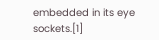embedded in its eye sockets.[1]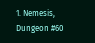1. Nemesis, Dungeon #60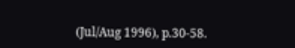(Jul/Aug 1996), p.30-58.